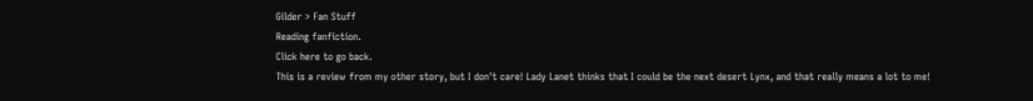Gilder > Fan Stuff
Reading fanfiction.
Click here to go back.
This is a review from my other story, but I don't care! Lady Lanet thinks that I could be the next desert Lynx, and that really means a lot to me!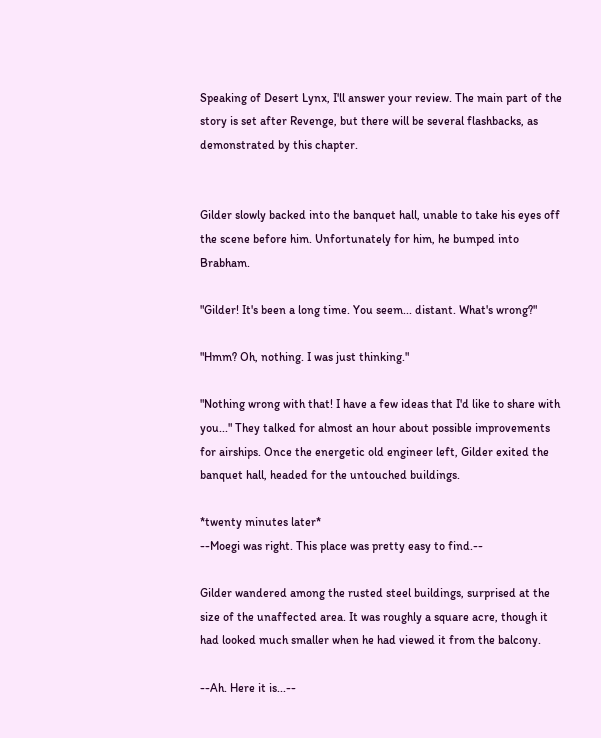Speaking of Desert Lynx, I'll answer your review. The main part of the story is set after Revenge, but there will be several flashbacks, as demonstrated by this chapter.


Gilder slowly backed into the banquet hall, unable to take his eyes off the scene before him. Unfortunately for him, he bumped into Brabham.

"Gilder! It's been a long time. You seem... distant. What's wrong?"

"Hmm? Oh, nothing. I was just thinking."

"Nothing wrong with that! I have a few ideas that I'd like to share with you..." They talked for almost an hour about possible improvements for airships. Once the energetic old engineer left, Gilder exited the banquet hall, headed for the untouched buildings.

*twenty minutes later*
--Moegi was right. This place was pretty easy to find.--

Gilder wandered among the rusted steel buildings, surprised at the size of the unaffected area. It was roughly a square acre, though it had looked much smaller when he had viewed it from the balcony.

--Ah. Here it is...--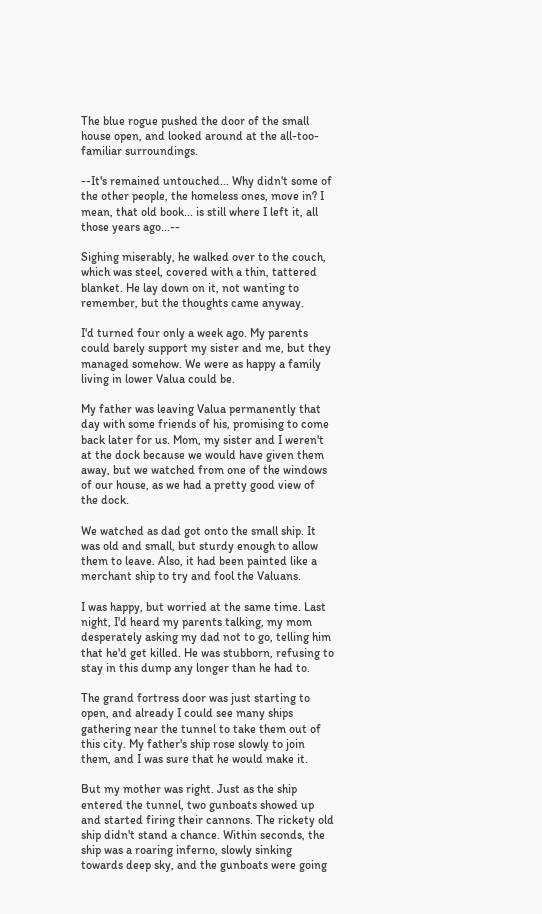The blue rogue pushed the door of the small house open, and looked around at the all-too-familiar surroundings.

--It's remained untouched... Why didn't some of the other people, the homeless ones, move in? I mean, that old book... is still where I left it, all those years ago...--

Sighing miserably, he walked over to the couch, which was steel, covered with a thin, tattered blanket. He lay down on it, not wanting to remember, but the thoughts came anyway.

I'd turned four only a week ago. My parents could barely support my sister and me, but they managed somehow. We were as happy a family living in lower Valua could be.

My father was leaving Valua permanently that day with some friends of his, promising to come back later for us. Mom, my sister and I weren't at the dock because we would have given them away, but we watched from one of the windows of our house, as we had a pretty good view of the dock.

We watched as dad got onto the small ship. It was old and small, but sturdy enough to allow them to leave. Also, it had been painted like a merchant ship to try and fool the Valuans.

I was happy, but worried at the same time. Last night, I'd heard my parents talking, my mom desperately asking my dad not to go, telling him that he'd get killed. He was stubborn, refusing to stay in this dump any longer than he had to.

The grand fortress door was just starting to open, and already I could see many ships gathering near the tunnel to take them out of this city. My father's ship rose slowly to join them, and I was sure that he would make it.

But my mother was right. Just as the ship entered the tunnel, two gunboats showed up and started firing their cannons. The rickety old ship didn't stand a chance. Within seconds, the ship was a roaring inferno, slowly sinking towards deep sky, and the gunboats were going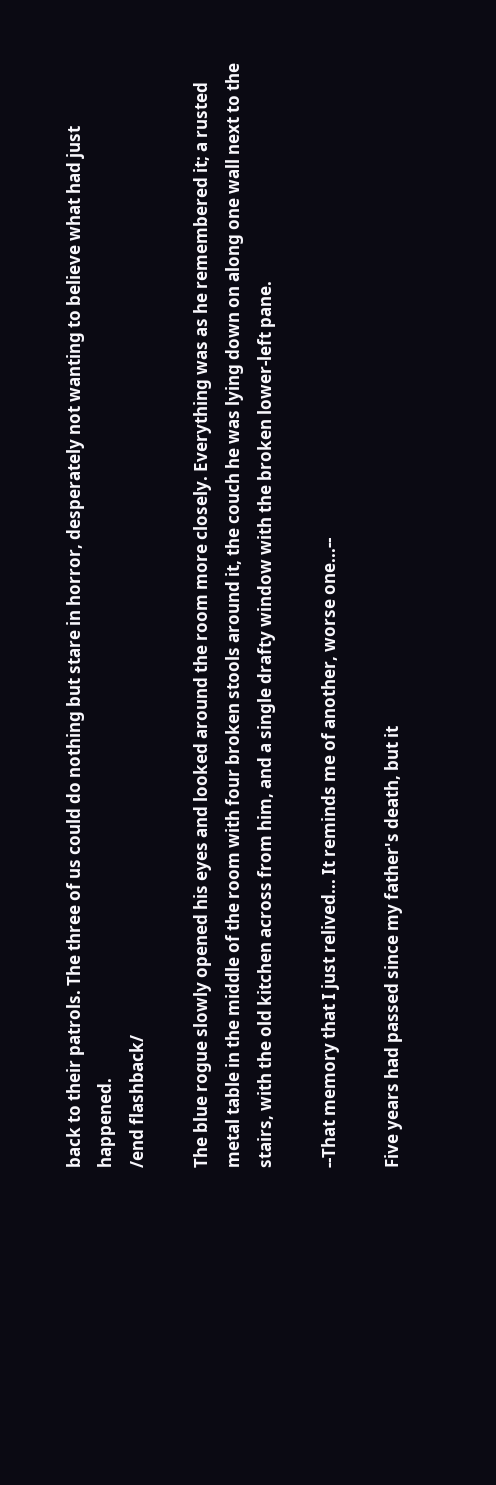back to their patrols. The three of us could do nothing but stare in horror, desperately not wanting to believe what had just happened.
/end flashback/

The blue rogue slowly opened his eyes and looked around the room more closely. Everything was as he remembered it; a rusted metal table in the middle of the room with four broken stools around it, the couch he was lying down on along one wall next to the stairs, with the old kitchen across from him, and a single drafty window with the broken lower-left pane.

--That memory that I just relived... It reminds me of another, worse one...--

Five years had passed since my father's death, but it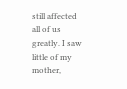still affected all of us greatly. I saw little of my mother,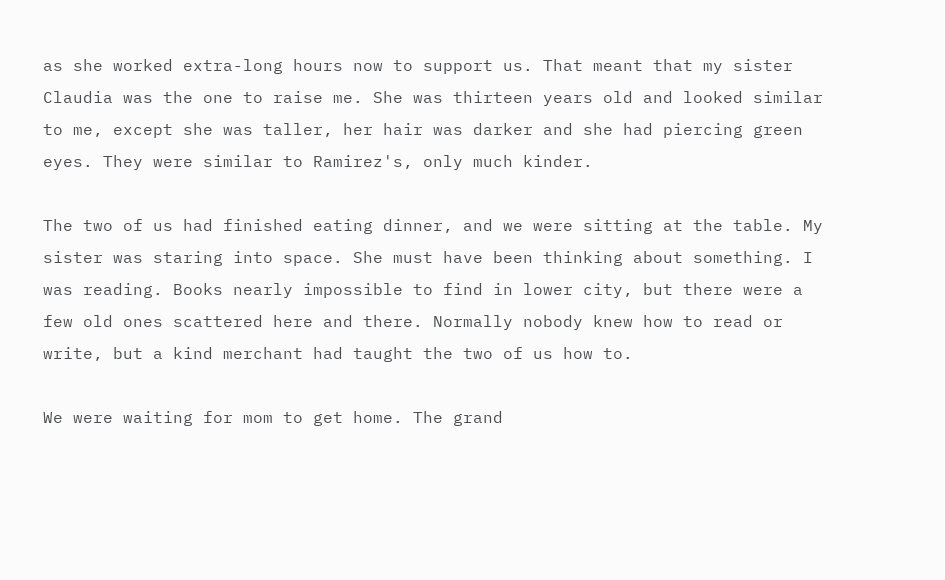as she worked extra-long hours now to support us. That meant that my sister Claudia was the one to raise me. She was thirteen years old and looked similar to me, except she was taller, her hair was darker and she had piercing green eyes. They were similar to Ramirez's, only much kinder.

The two of us had finished eating dinner, and we were sitting at the table. My sister was staring into space. She must have been thinking about something. I was reading. Books nearly impossible to find in lower city, but there were a few old ones scattered here and there. Normally nobody knew how to read or write, but a kind merchant had taught the two of us how to.

We were waiting for mom to get home. The grand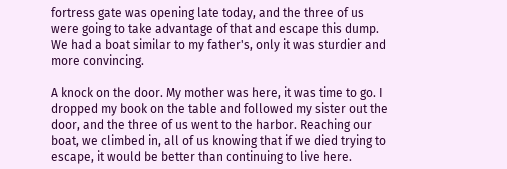fortress gate was opening late today, and the three of us were going to take advantage of that and escape this dump. We had a boat similar to my father's, only it was sturdier and more convincing.

A knock on the door. My mother was here, it was time to go. I dropped my book on the table and followed my sister out the door, and the three of us went to the harbor. Reaching our boat, we climbed in, all of us knowing that if we died trying to escape, it would be better than continuing to live here.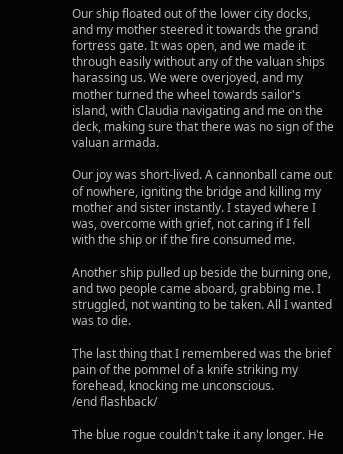Our ship floated out of the lower city docks, and my mother steered it towards the grand fortress gate. It was open, and we made it through easily without any of the valuan ships harassing us. We were overjoyed, and my mother turned the wheel towards sailor's island, with Claudia navigating and me on the deck, making sure that there was no sign of the valuan armada.

Our joy was short-lived. A cannonball came out of nowhere, igniting the bridge and killing my mother and sister instantly. I stayed where I was, overcome with grief, not caring if I fell with the ship or if the fire consumed me.

Another ship pulled up beside the burning one, and two people came aboard, grabbing me. I struggled, not wanting to be taken. All I wanted was to die.

The last thing that I remembered was the brief pain of the pommel of a knife striking my forehead, knocking me unconscious.
/end flashback/

The blue rogue couldn't take it any longer. He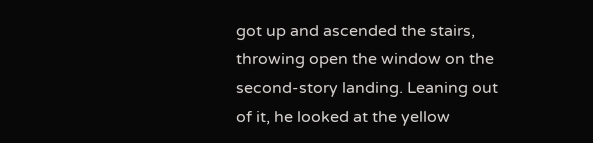got up and ascended the stairs, throwing open the window on the second-story landing. Leaning out of it, he looked at the yellow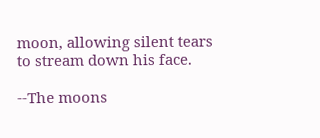moon, allowing silent tears to stream down his face.

--The moons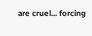are cruel... forcing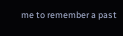me to remember a past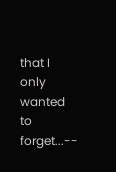that I only wanted to forget...--